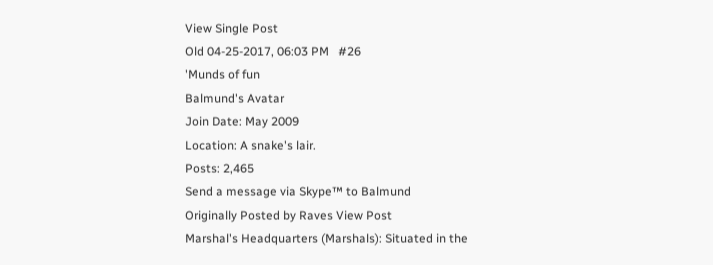View Single Post
Old 04-25-2017, 06:03 PM   #26
'Munds of fun
Balmund's Avatar
Join Date: May 2009
Location: A snake's lair.
Posts: 2,465
Send a message via Skype™ to Balmund
Originally Posted by Raves View Post
Marshal's Headquarters (Marshals): Situated in the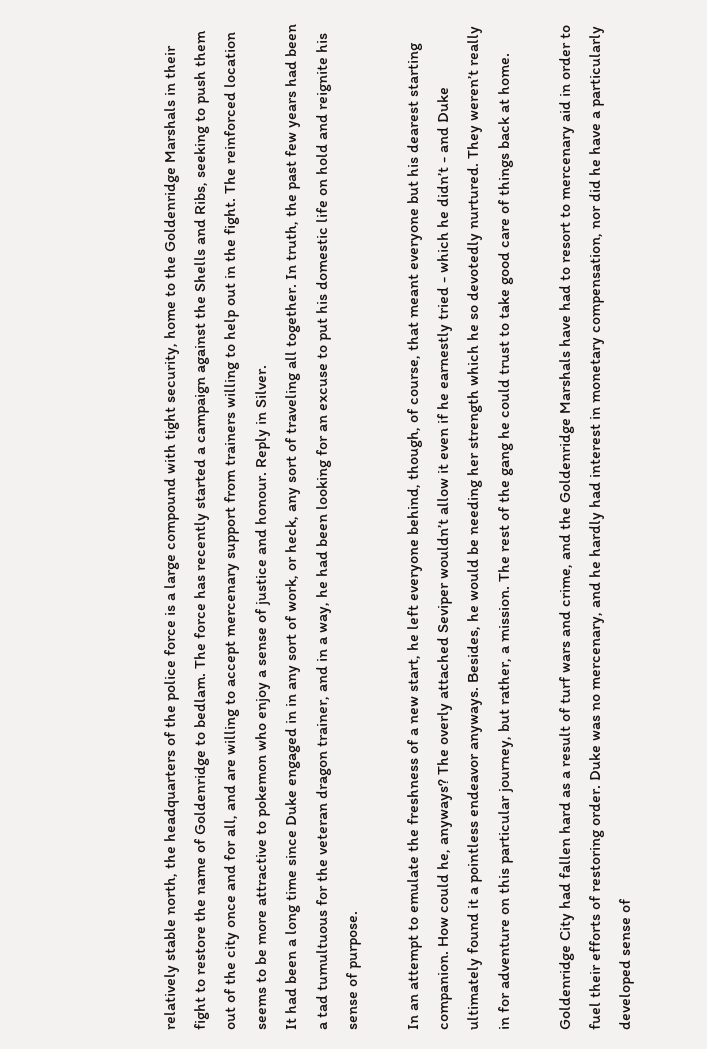relatively stable north, the headquarters of the police force is a large compound with tight security, home to the Goldenridge Marshals in their fight to restore the name of Goldenridge to bedlam. The force has recently started a campaign against the Shells and Ribs, seeking to push them out of the city once and for all, and are willing to accept mercenary support from trainers willing to help out in the fight. The reinforced location seems to be more attractive to pokemon who enjoy a sense of justice and honour. Reply in Silver.
It had been a long time since Duke engaged in in any sort of work, or heck, any sort of traveling all together. In truth, the past few years had been a tad tumultuous for the veteran dragon trainer, and in a way, he had been looking for an excuse to put his domestic life on hold and reignite his sense of purpose.

In an attempt to emulate the freshness of a new start, he left everyone behind, though, of course, that meant everyone but his dearest starting companion. How could he, anyways? The overly attached Seviper wouldn’t allow it even if he earnestly tried - which he didn’t - and Duke ultimately found it a pointless endeavor anyways. Besides, he would be needing her strength which he so devotedly nurtured. They weren’t really in for adventure on this particular journey, but rather, a mission. The rest of the gang he could trust to take good care of things back at home.

Goldenridge City had fallen hard as a result of turf wars and crime, and the Goldenridge Marshals have had to resort to mercenary aid in order to fuel their efforts of restoring order. Duke was no mercenary, and he hardly had interest in monetary compensation, nor did he have a particularly developed sense of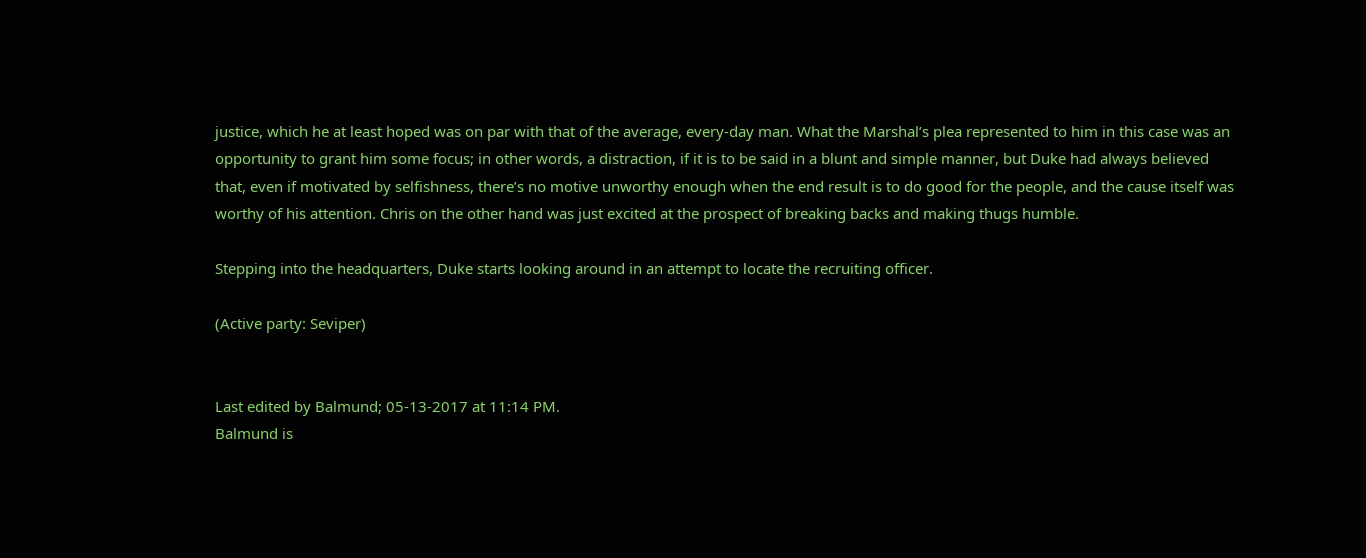justice, which he at least hoped was on par with that of the average, every-day man. What the Marshal’s plea represented to him in this case was an opportunity to grant him some focus; in other words, a distraction, if it is to be said in a blunt and simple manner, but Duke had always believed that, even if motivated by selfishness, there’s no motive unworthy enough when the end result is to do good for the people, and the cause itself was worthy of his attention. Chris on the other hand was just excited at the prospect of breaking backs and making thugs humble.

Stepping into the headquarters, Duke starts looking around in an attempt to locate the recruiting officer.

(Active party: Seviper)


Last edited by Balmund; 05-13-2017 at 11:14 PM.
Balmund is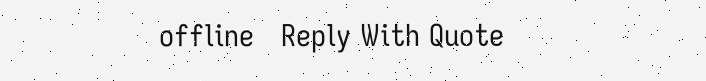offline   Reply With Quote